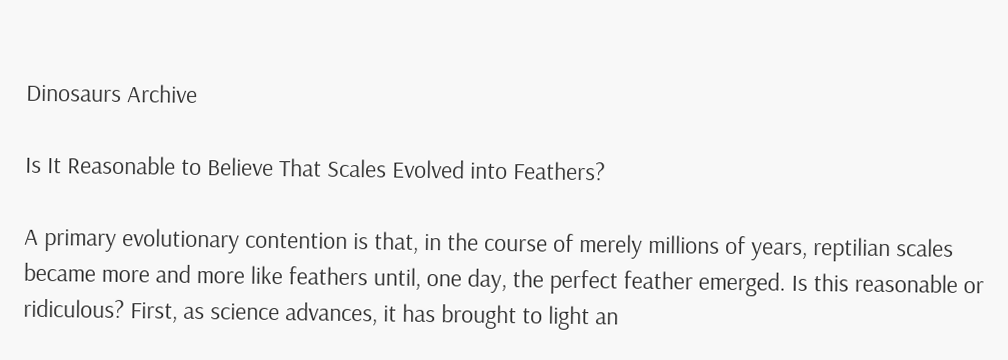Dinosaurs Archive

Is It Reasonable to Believe That Scales Evolved into Feathers?

A primary evolutionary contention is that, in the course of merely millions of years, reptilian scales became more and more like feathers until, one day, the perfect feather emerged. Is this reasonable or ridiculous? First, as science advances, it has brought to light an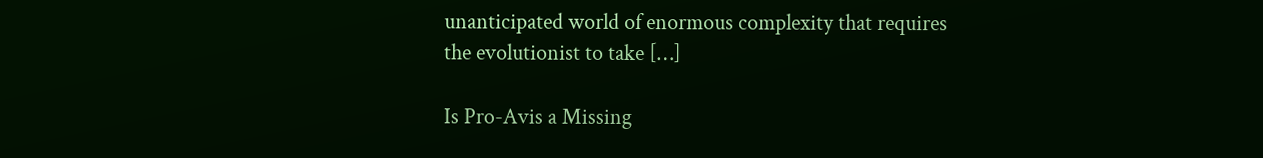unanticipated world of enormous complexity that requires the evolutionist to take […]

Is Pro-Avis a Missing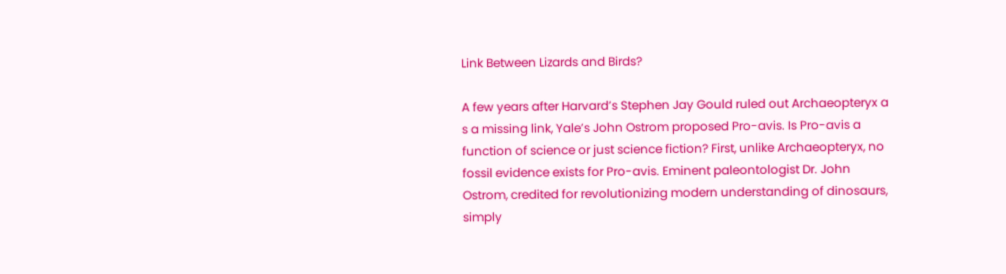Link Between Lizards and Birds?

A few years after Harvard’s Stephen Jay Gould ruled out Archaeopteryx a s a missing link, Yale’s John Ostrom proposed Pro-avis. Is Pro-avis a function of science or just science fiction? First, unlike Archaeopteryx, no fossil evidence exists for Pro-avis. Eminent paleontologist Dr. John Ostrom, credited for revolutionizing modern understanding of dinosaurs, simply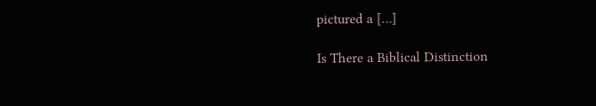pictured a […]

Is There a Biblical Distinction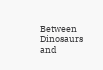Between Dinosaurs and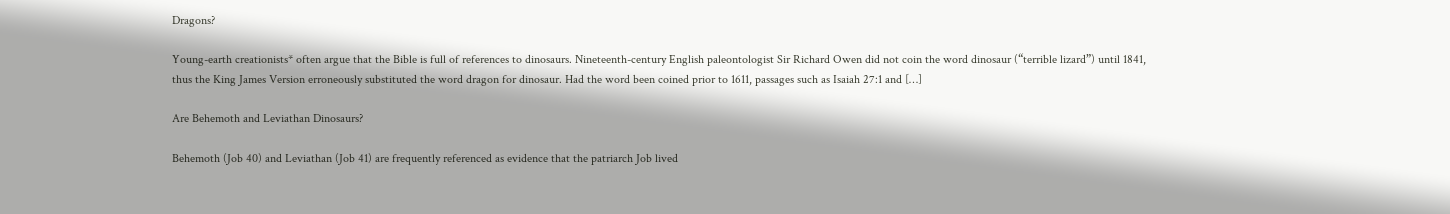Dragons?

Young-earth creationists* often argue that the Bible is full of references to dinosaurs. Nineteenth-century English paleontologist Sir Richard Owen did not coin the word dinosaur (“terrible lizard”) until 1841, thus the King James Version erroneously substituted the word dragon for dinosaur. Had the word been coined prior to 1611, passages such as Isaiah 27:1 and […]

Are Behemoth and Leviathan Dinosaurs?

Behemoth (Job 40) and Leviathan (Job 41) are frequently referenced as evidence that the patriarch Job lived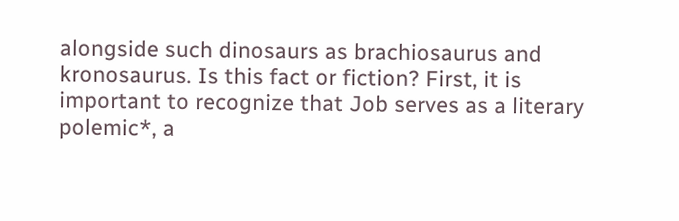alongside such dinosaurs as brachiosaurus and kronosaurus. Is this fact or fiction? First, it is important to recognize that Job serves as a literary polemic*, a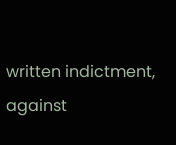written indictment, against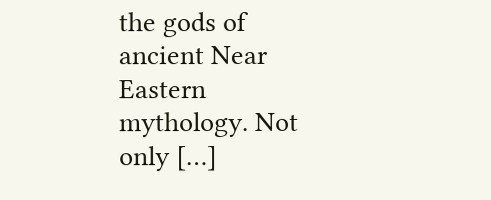the gods of ancient Near Eastern mythology. Not only […]